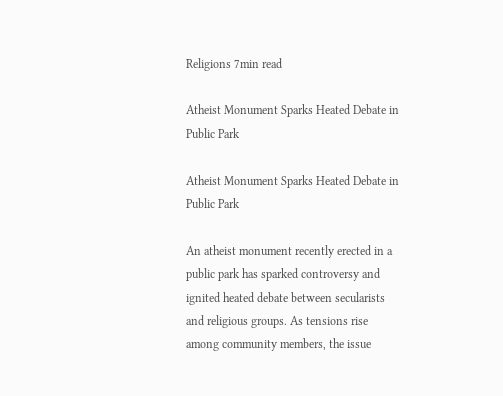Religions 7min read

Atheist Monument Sparks Heated Debate in Public Park

Atheist Monument Sparks Heated Debate in Public Park

An atheist monument recently erected in a public park has sparked controversy and ignited heated debate between secularists and religious groups. As tensions rise among community members, the issue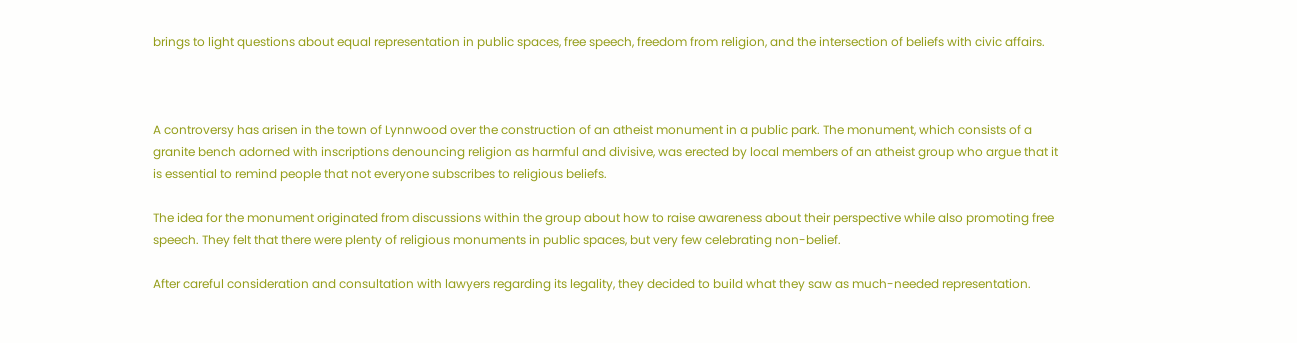brings to light questions about equal representation in public spaces, free speech, freedom from religion, and the intersection of beliefs with civic affairs.



A controversy has arisen in the town of Lynnwood over the construction of an atheist monument in a public park. The monument, which consists of a granite bench adorned with inscriptions denouncing religion as harmful and divisive, was erected by local members of an atheist group who argue that it is essential to remind people that not everyone subscribes to religious beliefs.

The idea for the monument originated from discussions within the group about how to raise awareness about their perspective while also promoting free speech. They felt that there were plenty of religious monuments in public spaces, but very few celebrating non-belief.

After careful consideration and consultation with lawyers regarding its legality, they decided to build what they saw as much-needed representation.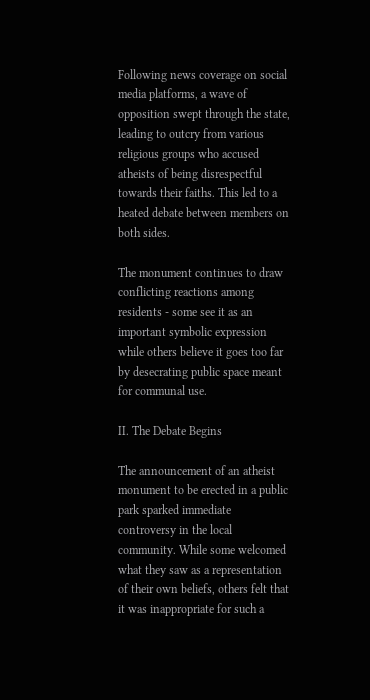Following news coverage on social media platforms, a wave of opposition swept through the state, leading to outcry from various religious groups who accused atheists of being disrespectful towards their faiths. This led to a heated debate between members on both sides.

The monument continues to draw conflicting reactions among residents - some see it as an important symbolic expression while others believe it goes too far by desecrating public space meant for communal use.

II. The Debate Begins

The announcement of an atheist monument to be erected in a public park sparked immediate controversy in the local community. While some welcomed what they saw as a representation of their own beliefs, others felt that it was inappropriate for such a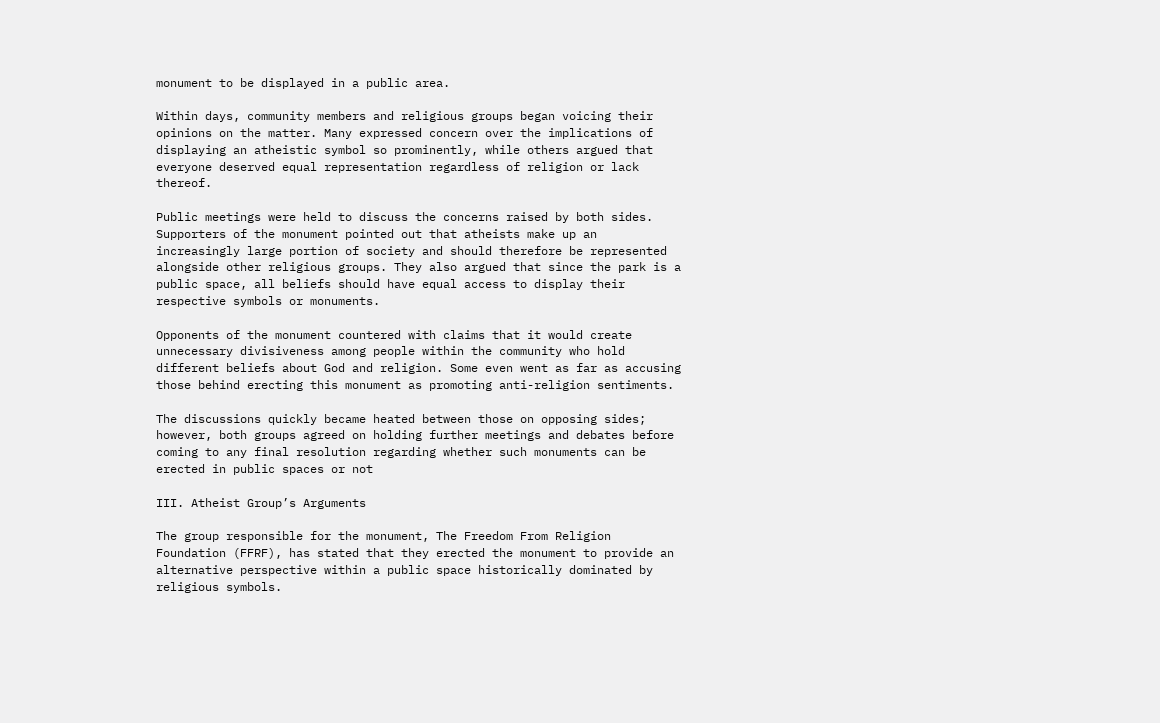monument to be displayed in a public area.

Within days, community members and religious groups began voicing their opinions on the matter. Many expressed concern over the implications of displaying an atheistic symbol so prominently, while others argued that everyone deserved equal representation regardless of religion or lack thereof.

Public meetings were held to discuss the concerns raised by both sides. Supporters of the monument pointed out that atheists make up an increasingly large portion of society and should therefore be represented alongside other religious groups. They also argued that since the park is a public space, all beliefs should have equal access to display their respective symbols or monuments.

Opponents of the monument countered with claims that it would create unnecessary divisiveness among people within the community who hold different beliefs about God and religion. Some even went as far as accusing those behind erecting this monument as promoting anti-religion sentiments.

The discussions quickly became heated between those on opposing sides; however, both groups agreed on holding further meetings and debates before coming to any final resolution regarding whether such monuments can be erected in public spaces or not

III. Atheist Group’s Arguments

The group responsible for the monument, The Freedom From Religion Foundation (FFRF), has stated that they erected the monument to provide an alternative perspective within a public space historically dominated by religious symbols.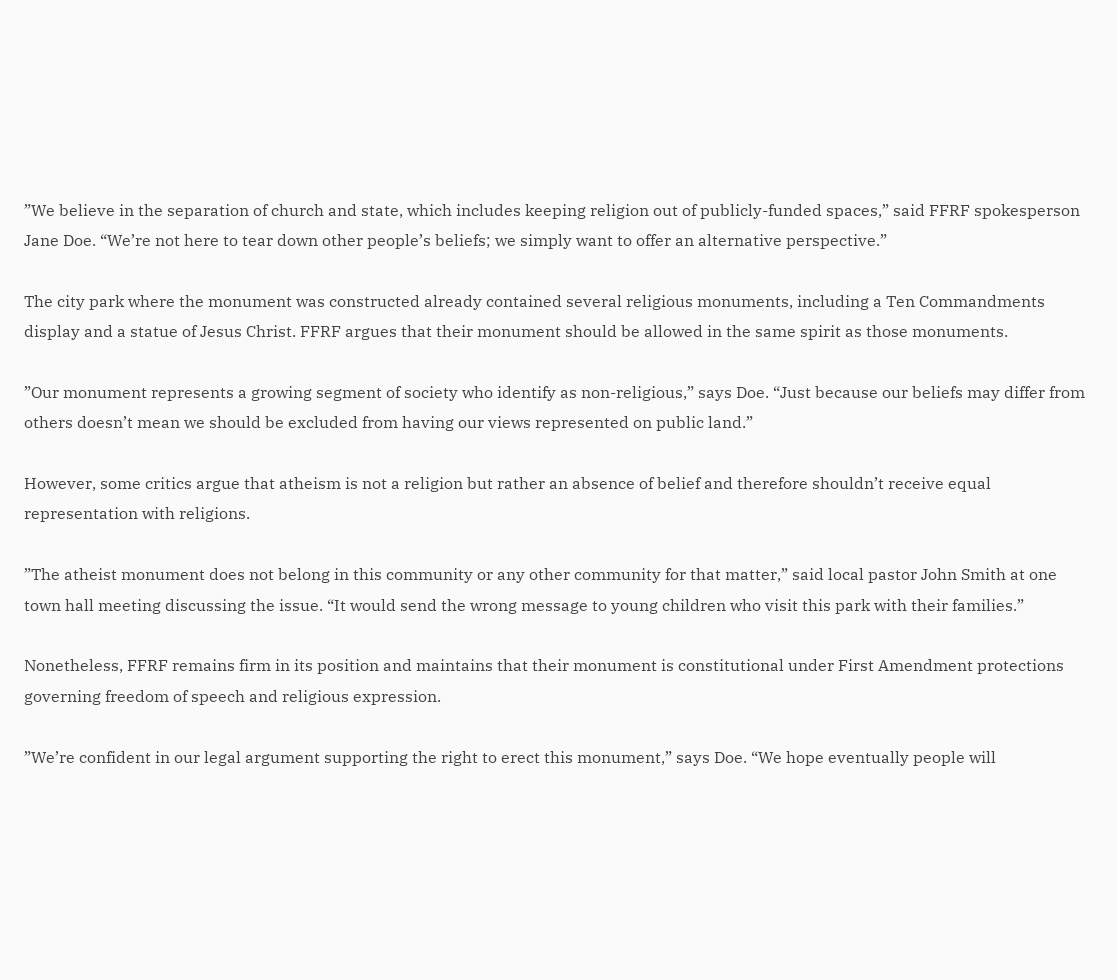”We believe in the separation of church and state, which includes keeping religion out of publicly-funded spaces,” said FFRF spokesperson Jane Doe. “We’re not here to tear down other people’s beliefs; we simply want to offer an alternative perspective.”

The city park where the monument was constructed already contained several religious monuments, including a Ten Commandments display and a statue of Jesus Christ. FFRF argues that their monument should be allowed in the same spirit as those monuments.

”Our monument represents a growing segment of society who identify as non-religious,” says Doe. “Just because our beliefs may differ from others doesn’t mean we should be excluded from having our views represented on public land.”

However, some critics argue that atheism is not a religion but rather an absence of belief and therefore shouldn’t receive equal representation with religions.

”The atheist monument does not belong in this community or any other community for that matter,” said local pastor John Smith at one town hall meeting discussing the issue. “It would send the wrong message to young children who visit this park with their families.”

Nonetheless, FFRF remains firm in its position and maintains that their monument is constitutional under First Amendment protections governing freedom of speech and religious expression.

”We’re confident in our legal argument supporting the right to erect this monument,” says Doe. “We hope eventually people will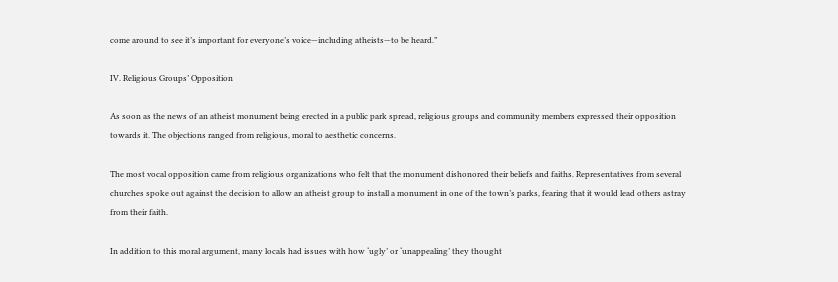come around to see it’s important for everyone’s voice—including atheists—to be heard.”

IV. Religious Groups’ Opposition

As soon as the news of an atheist monument being erected in a public park spread, religious groups and community members expressed their opposition towards it. The objections ranged from religious, moral to aesthetic concerns.

The most vocal opposition came from religious organizations who felt that the monument dishonored their beliefs and faiths. Representatives from several churches spoke out against the decision to allow an atheist group to install a monument in one of the town’s parks, fearing that it would lead others astray from their faith.

In addition to this moral argument, many locals had issues with how ‘ugly’ or ‘unappealing’ they thought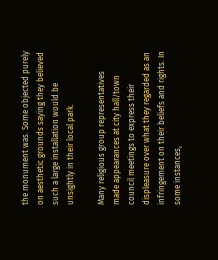the monument was. Some objected purely on aesthetic grounds saying they believed such a large installation would be unsightly in their local park.

Many religious group representatives made appearances at city hall/town council meetings to express their displeasure over what they regarded as an infringement on their beliefs and rights. In some instances,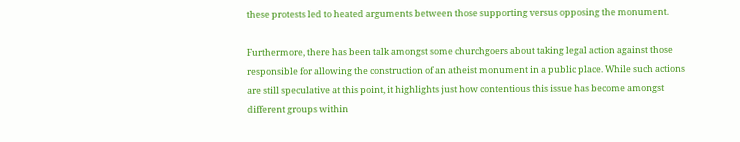these protests led to heated arguments between those supporting versus opposing the monument.

Furthermore, there has been talk amongst some churchgoers about taking legal action against those responsible for allowing the construction of an atheist monument in a public place. While such actions are still speculative at this point, it highlights just how contentious this issue has become amongst different groups within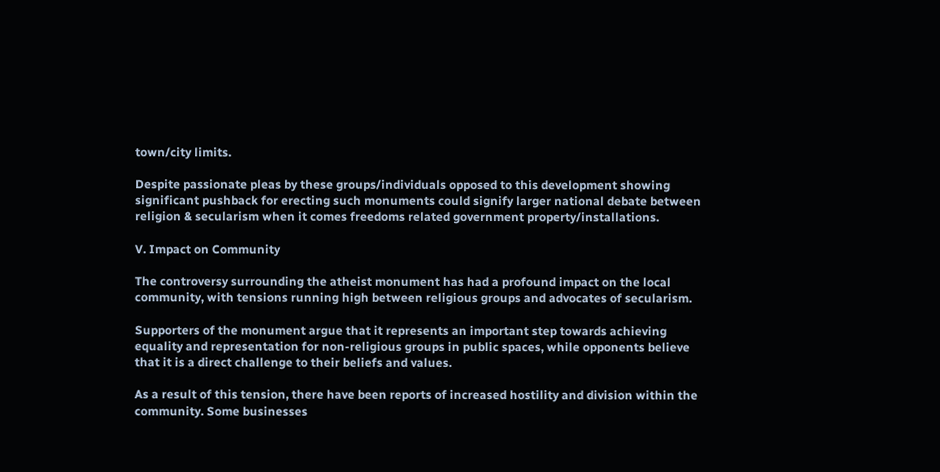town/city limits.

Despite passionate pleas by these groups/individuals opposed to this development showing significant pushback for erecting such monuments could signify larger national debate between religion & secularism when it comes freedoms related government property/installations.

V. Impact on Community

The controversy surrounding the atheist monument has had a profound impact on the local community, with tensions running high between religious groups and advocates of secularism.

Supporters of the monument argue that it represents an important step towards achieving equality and representation for non-religious groups in public spaces, while opponents believe that it is a direct challenge to their beliefs and values.

As a result of this tension, there have been reports of increased hostility and division within the community. Some businesses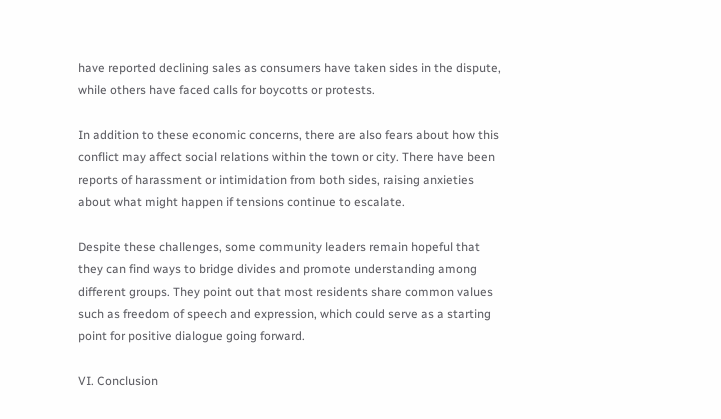have reported declining sales as consumers have taken sides in the dispute, while others have faced calls for boycotts or protests.

In addition to these economic concerns, there are also fears about how this conflict may affect social relations within the town or city. There have been reports of harassment or intimidation from both sides, raising anxieties about what might happen if tensions continue to escalate.

Despite these challenges, some community leaders remain hopeful that they can find ways to bridge divides and promote understanding among different groups. They point out that most residents share common values such as freedom of speech and expression, which could serve as a starting point for positive dialogue going forward.

VI. Conclusion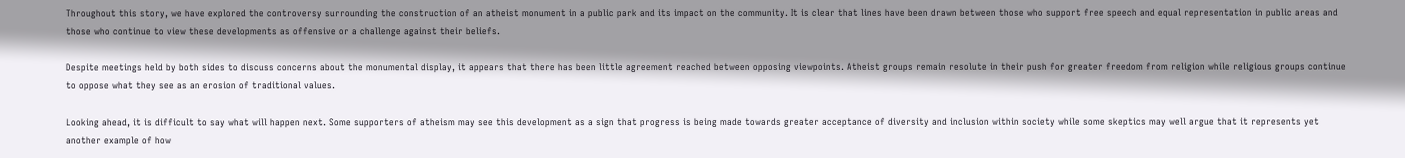Throughout this story, we have explored the controversy surrounding the construction of an atheist monument in a public park and its impact on the community. It is clear that lines have been drawn between those who support free speech and equal representation in public areas and those who continue to view these developments as offensive or a challenge against their beliefs.

Despite meetings held by both sides to discuss concerns about the monumental display, it appears that there has been little agreement reached between opposing viewpoints. Atheist groups remain resolute in their push for greater freedom from religion while religious groups continue to oppose what they see as an erosion of traditional values.

Looking ahead, it is difficult to say what will happen next. Some supporters of atheism may see this development as a sign that progress is being made towards greater acceptance of diversity and inclusion within society while some skeptics may well argue that it represents yet another example of how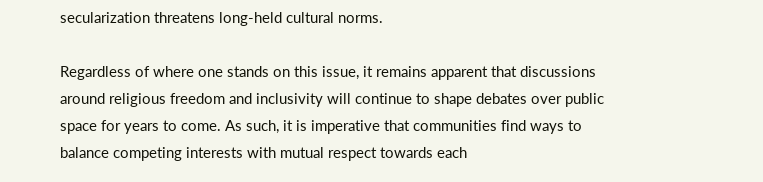secularization threatens long-held cultural norms.

Regardless of where one stands on this issue, it remains apparent that discussions around religious freedom and inclusivity will continue to shape debates over public space for years to come. As such, it is imperative that communities find ways to balance competing interests with mutual respect towards each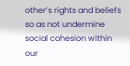other’s rights and beliefs so as not undermine social cohesion within our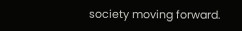society moving forward.